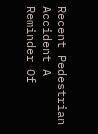Recent Pedestrian Accident A Reminder Of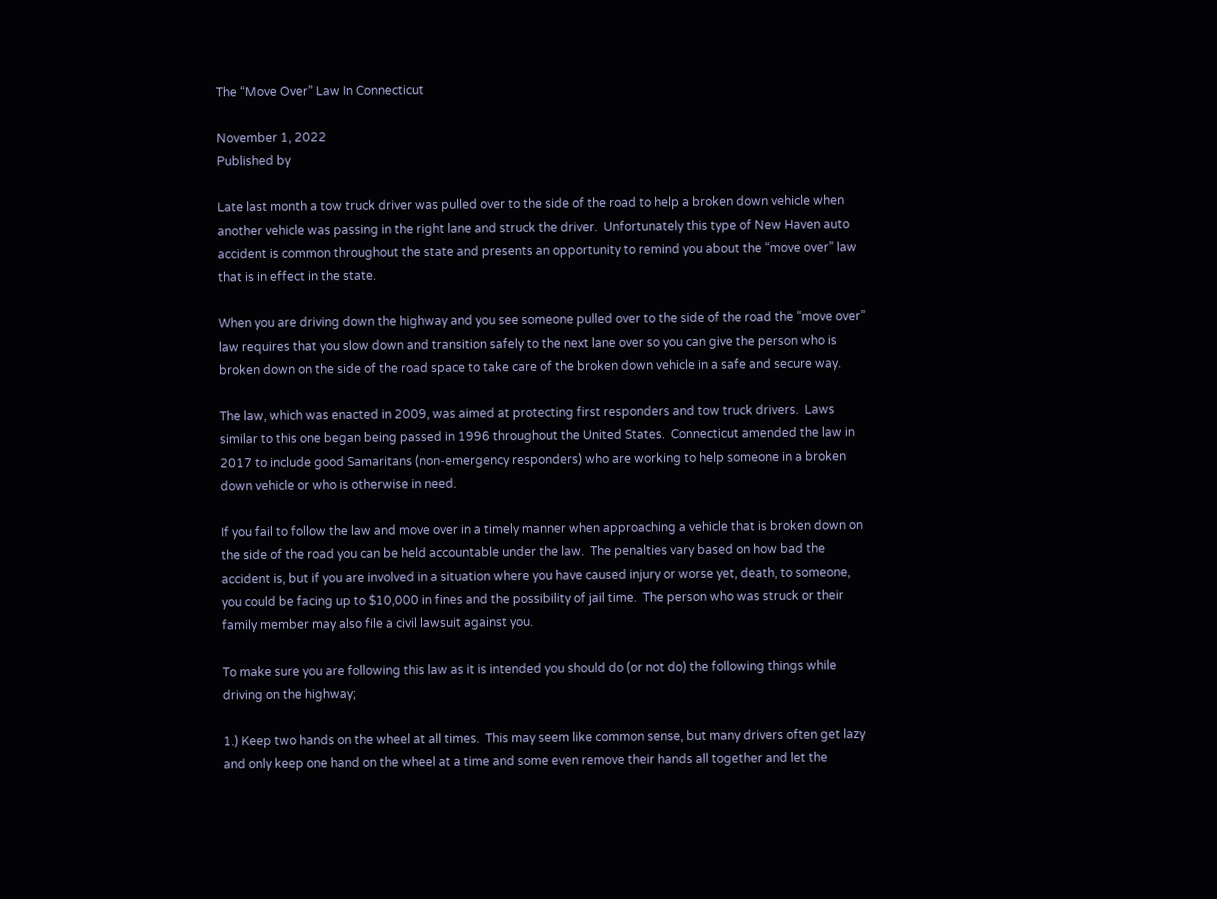The “Move Over” Law In Connecticut

November 1, 2022
Published by

Late last month a tow truck driver was pulled over to the side of the road to help a broken down vehicle when another vehicle was passing in the right lane and struck the driver.  Unfortunately this type of New Haven auto accident is common throughout the state and presents an opportunity to remind you about the “move over” law that is in effect in the state.

When you are driving down the highway and you see someone pulled over to the side of the road the “move over” law requires that you slow down and transition safely to the next lane over so you can give the person who is broken down on the side of the road space to take care of the broken down vehicle in a safe and secure way.

The law, which was enacted in 2009, was aimed at protecting first responders and tow truck drivers.  Laws similar to this one began being passed in 1996 throughout the United States.  Connecticut amended the law in 2017 to include good Samaritans (non-emergency responders) who are working to help someone in a broken down vehicle or who is otherwise in need.

If you fail to follow the law and move over in a timely manner when approaching a vehicle that is broken down on the side of the road you can be held accountable under the law.  The penalties vary based on how bad the accident is, but if you are involved in a situation where you have caused injury or worse yet, death, to someone, you could be facing up to $10,000 in fines and the possibility of jail time.  The person who was struck or their family member may also file a civil lawsuit against you.

To make sure you are following this law as it is intended you should do (or not do) the following things while driving on the highway;

1.) Keep two hands on the wheel at all times.  This may seem like common sense, but many drivers often get lazy and only keep one hand on the wheel at a time and some even remove their hands all together and let the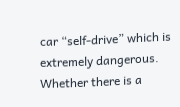car “self-drive” which is extremely dangerous.  Whether there is a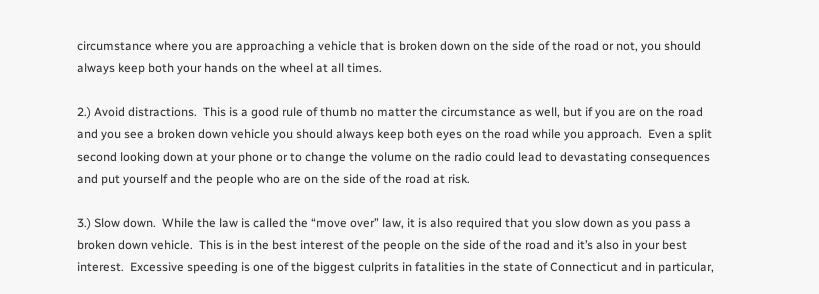circumstance where you are approaching a vehicle that is broken down on the side of the road or not, you should always keep both your hands on the wheel at all times.

2.) Avoid distractions.  This is a good rule of thumb no matter the circumstance as well, but if you are on the road and you see a broken down vehicle you should always keep both eyes on the road while you approach.  Even a split second looking down at your phone or to change the volume on the radio could lead to devastating consequences and put yourself and the people who are on the side of the road at risk.

3.) Slow down.  While the law is called the “move over” law, it is also required that you slow down as you pass a broken down vehicle.  This is in the best interest of the people on the side of the road and it’s also in your best interest.  Excessive speeding is one of the biggest culprits in fatalities in the state of Connecticut and in particular,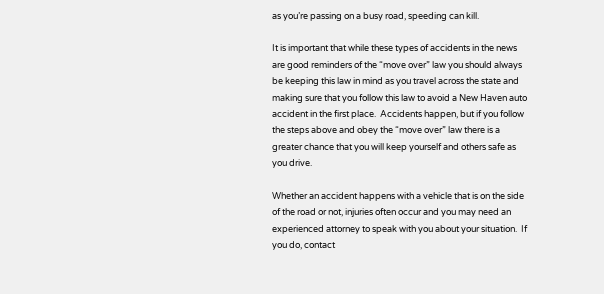as you’re passing on a busy road, speeding can kill.

It is important that while these types of accidents in the news are good reminders of the “move over” law you should always be keeping this law in mind as you travel across the state and making sure that you follow this law to avoid a New Haven auto accident in the first place.  Accidents happen, but if you follow the steps above and obey the “move over” law there is a greater chance that you will keep yourself and others safe as you drive.

Whether an accident happens with a vehicle that is on the side of the road or not, injuries often occur and you may need an experienced attorney to speak with you about your situation.  If you do, contact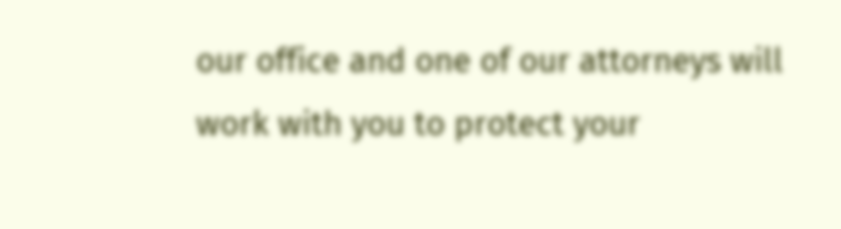our office and one of our attorneys will work with you to protect your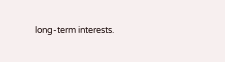long-term interests.